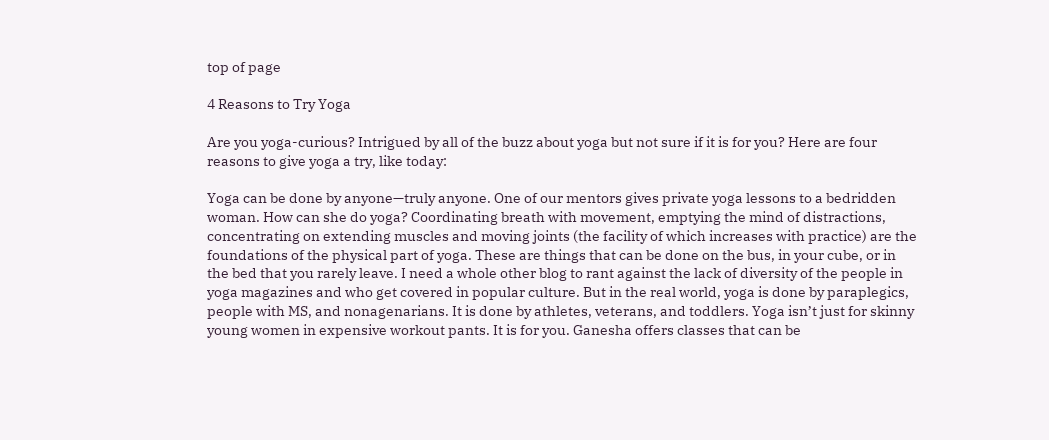top of page

4 Reasons to Try Yoga

Are you yoga-curious? Intrigued by all of the buzz about yoga but not sure if it is for you? Here are four reasons to give yoga a try, like today:

Yoga can be done by anyone—truly anyone. One of our mentors gives private yoga lessons to a bedridden woman. How can she do yoga? Coordinating breath with movement, emptying the mind of distractions, concentrating on extending muscles and moving joints (the facility of which increases with practice) are the foundations of the physical part of yoga. These are things that can be done on the bus, in your cube, or in the bed that you rarely leave. I need a whole other blog to rant against the lack of diversity of the people in yoga magazines and who get covered in popular culture. But in the real world, yoga is done by paraplegics, people with MS, and nonagenarians. It is done by athletes, veterans, and toddlers. Yoga isn’t just for skinny young women in expensive workout pants. It is for you. Ganesha offers classes that can be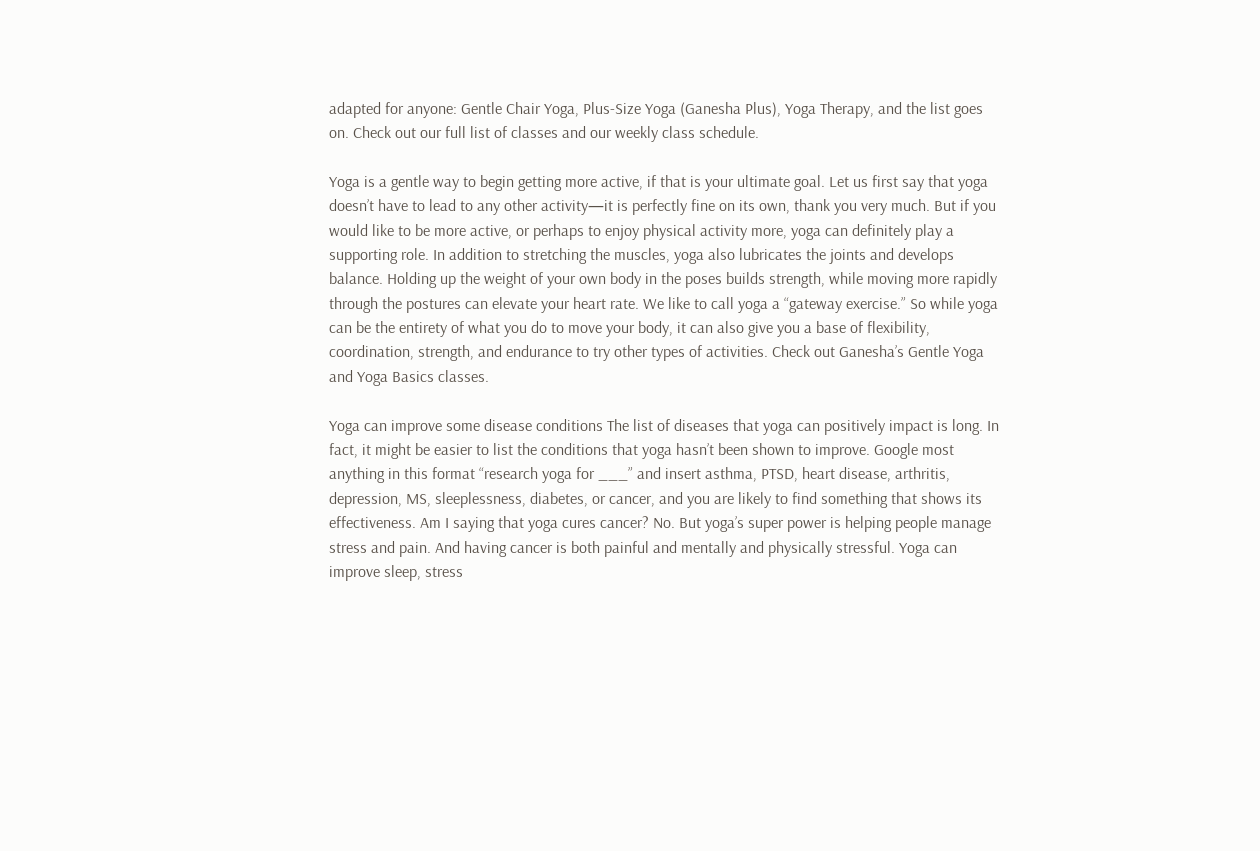adapted for anyone: Gentle Chair Yoga, Plus-Size Yoga (Ganesha Plus), Yoga Therapy, and the list goes on. Check out our full list of classes and our weekly class schedule.

Yoga is a gentle way to begin getting more active, if that is your ultimate goal. Let us first say that yoga doesn’t have to lead to any other activity—it is perfectly fine on its own, thank you very much. But if you would like to be more active, or perhaps to enjoy physical activity more, yoga can definitely play a supporting role. In addition to stretching the muscles, yoga also lubricates the joints and develops balance. Holding up the weight of your own body in the poses builds strength, while moving more rapidly through the postures can elevate your heart rate. We like to call yoga a “gateway exercise.” So while yoga can be the entirety of what you do to move your body, it can also give you a base of flexibility, coordination, strength, and endurance to try other types of activities. Check out Ganesha’s Gentle Yoga and Yoga Basics classes.

Yoga can improve some disease conditions The list of diseases that yoga can positively impact is long. In fact, it might be easier to list the conditions that yoga hasn’t been shown to improve. Google most anything in this format “research yoga for ___” and insert asthma, PTSD, heart disease, arthritis, depression, MS, sleeplessness, diabetes, or cancer, and you are likely to find something that shows its effectiveness. Am I saying that yoga cures cancer? No. But yoga’s super power is helping people manage stress and pain. And having cancer is both painful and mentally and physically stressful. Yoga can improve sleep, stress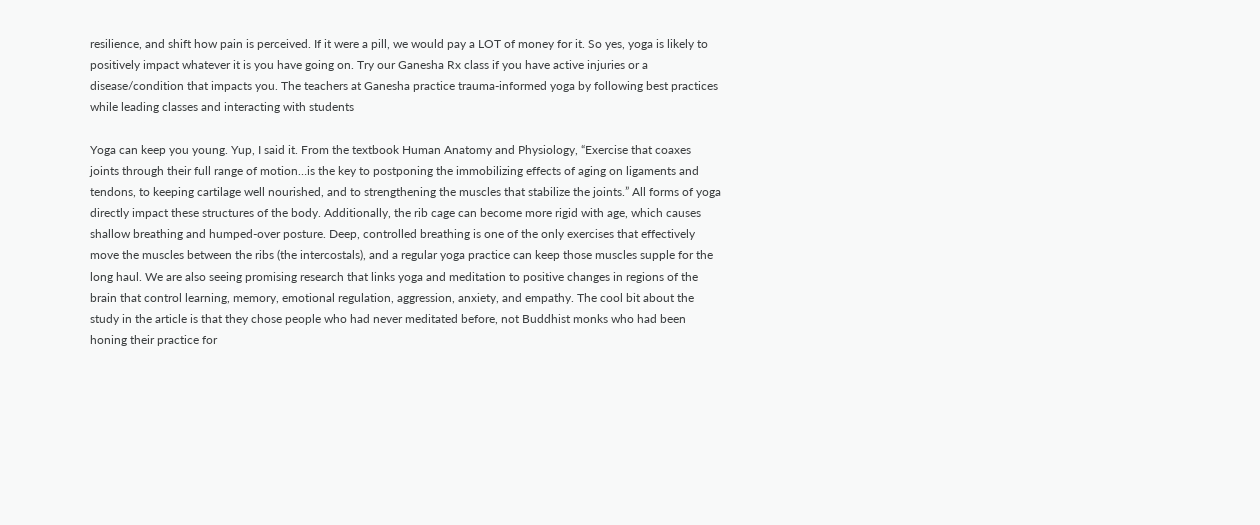resilience, and shift how pain is perceived. If it were a pill, we would pay a LOT of money for it. So yes, yoga is likely to positively impact whatever it is you have going on. Try our Ganesha Rx class if you have active injuries or a disease/condition that impacts you. The teachers at Ganesha practice trauma-informed yoga by following best practices while leading classes and interacting with students

Yoga can keep you young. Yup, I said it. From the textbook Human Anatomy and Physiology, “Exercise that coaxes joints through their full range of motion…is the key to postponing the immobilizing effects of aging on ligaments and tendons, to keeping cartilage well nourished, and to strengthening the muscles that stabilize the joints.” All forms of yoga directly impact these structures of the body. Additionally, the rib cage can become more rigid with age, which causes shallow breathing and humped-over posture. Deep, controlled breathing is one of the only exercises that effectively move the muscles between the ribs (the intercostals), and a regular yoga practice can keep those muscles supple for the long haul. We are also seeing promising research that links yoga and meditation to positive changes in regions of the brain that control learning, memory, emotional regulation, aggression, anxiety, and empathy. The cool bit about the study in the article is that they chose people who had never meditated before, not Buddhist monks who had been honing their practice for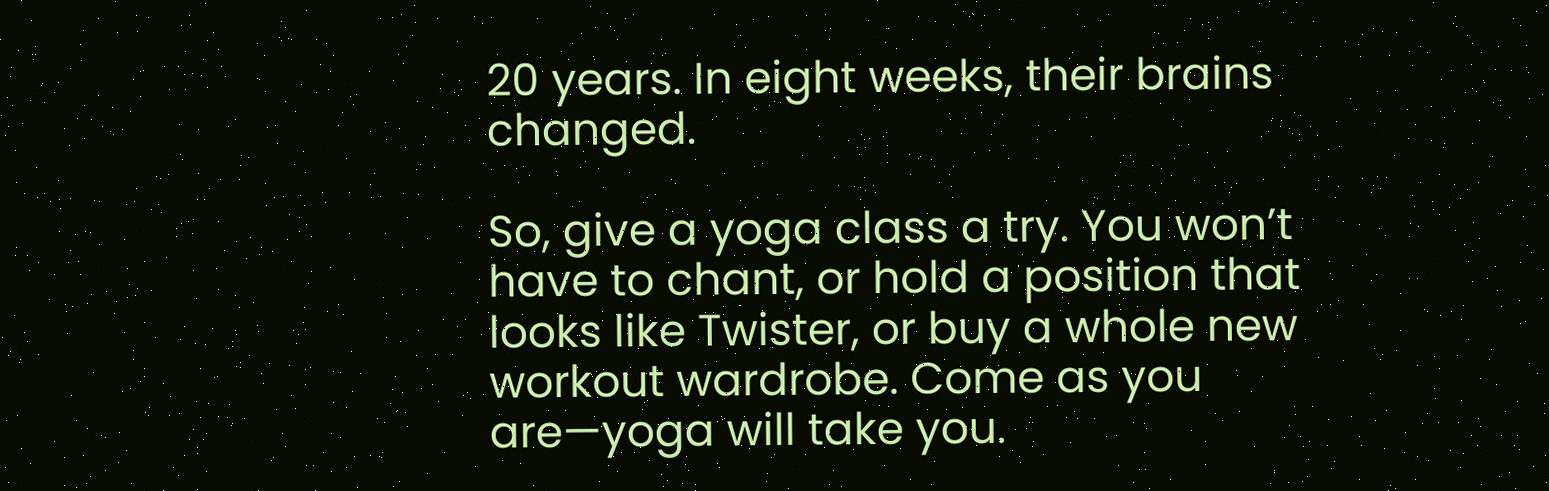20 years. In eight weeks, their brains changed.

So, give a yoga class a try. You won’t have to chant, or hold a position that looks like Twister, or buy a whole new workout wardrobe. Come as you are—yoga will take you.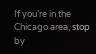If you’re in the Chicago area, stop by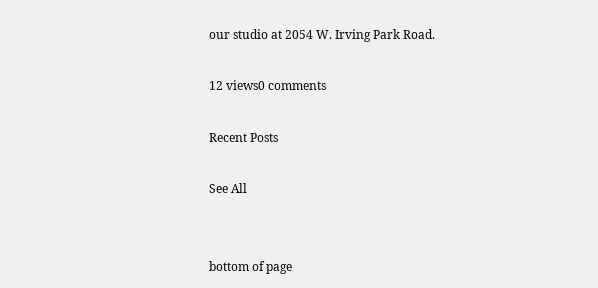our studio at 2054 W. Irving Park Road.

12 views0 comments

Recent Posts

See All


bottom of page